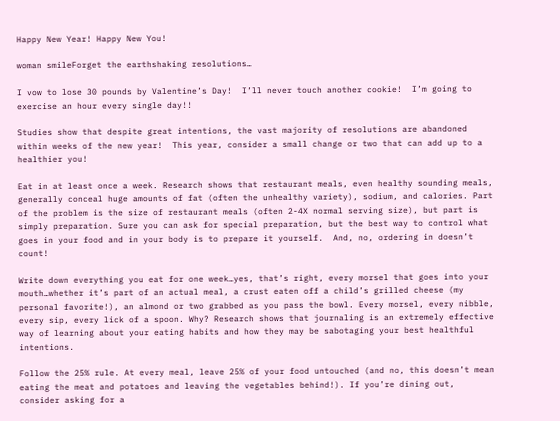Happy New Year! Happy New You!

woman smileForget the earthshaking resolutions…

I vow to lose 30 pounds by Valentine’s Day!  I’ll never touch another cookie!  I’m going to exercise an hour every single day!!

Studies show that despite great intentions, the vast majority of resolutions are abandoned within weeks of the new year!  This year, consider a small change or two that can add up to a healthier you!

Eat in at least once a week. Research shows that restaurant meals, even healthy sounding meals, generally conceal huge amounts of fat (often the unhealthy variety), sodium, and calories. Part of the problem is the size of restaurant meals (often 2-4X normal serving size), but part is simply preparation. Sure you can ask for special preparation, but the best way to control what goes in your food and in your body is to prepare it yourself.  And, no, ordering in doesn’t count!

Write down everything you eat for one week…yes, that’s right, every morsel that goes into your mouth…whether it’s part of an actual meal, a crust eaten off a child’s grilled cheese (my personal favorite!), an almond or two grabbed as you pass the bowl. Every morsel, every nibble, every sip, every lick of a spoon. Why? Research shows that journaling is an extremely effective way of learning about your eating habits and how they may be sabotaging your best healthful intentions.

Follow the 25% rule. At every meal, leave 25% of your food untouched (and no, this doesn’t mean eating the meat and potatoes and leaving the vegetables behind!). If you’re dining out, consider asking for a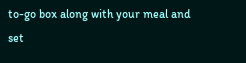to-go box along with your meal and set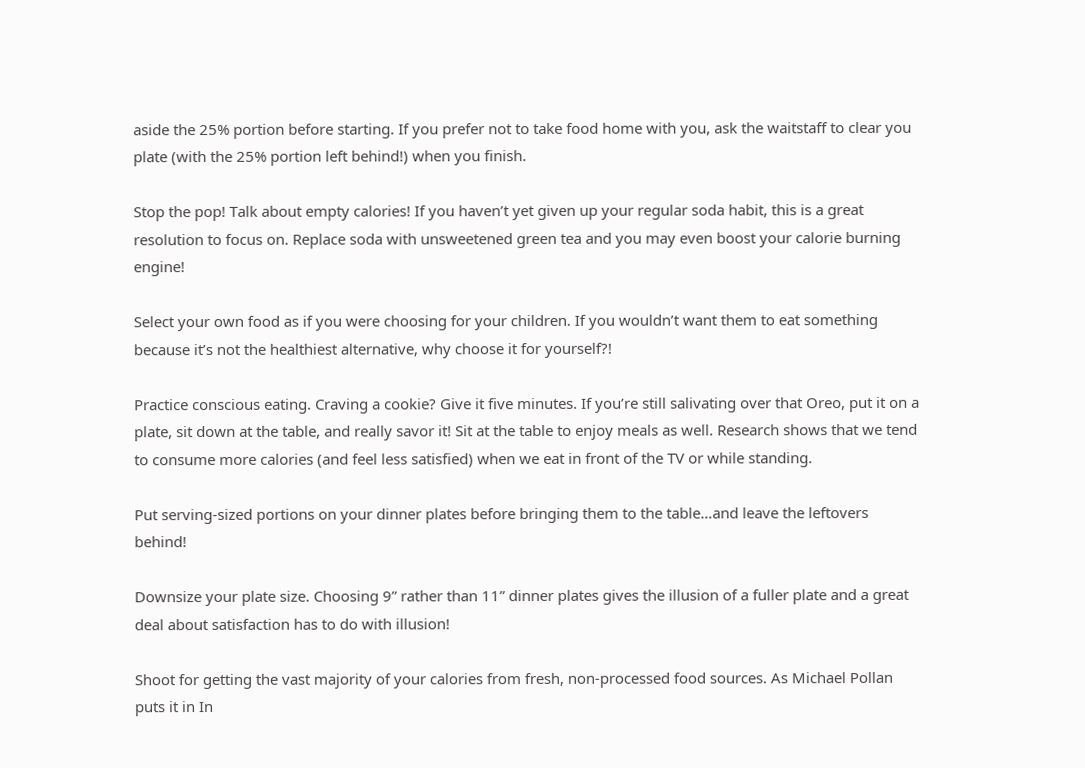aside the 25% portion before starting. If you prefer not to take food home with you, ask the waitstaff to clear you plate (with the 25% portion left behind!) when you finish.

Stop the pop! Talk about empty calories! If you haven’t yet given up your regular soda habit, this is a great resolution to focus on. Replace soda with unsweetened green tea and you may even boost your calorie burning engine!

Select your own food as if you were choosing for your children. If you wouldn’t want them to eat something because it’s not the healthiest alternative, why choose it for yourself?!

Practice conscious eating. Craving a cookie? Give it five minutes. If you’re still salivating over that Oreo, put it on a plate, sit down at the table, and really savor it! Sit at the table to enjoy meals as well. Research shows that we tend to consume more calories (and feel less satisfied) when we eat in front of the TV or while standing.

Put serving-sized portions on your dinner plates before bringing them to the table…and leave the leftovers behind!

Downsize your plate size. Choosing 9” rather than 11” dinner plates gives the illusion of a fuller plate and a great deal about satisfaction has to do with illusion!

Shoot for getting the vast majority of your calories from fresh, non-processed food sources. As Michael Pollan puts it in In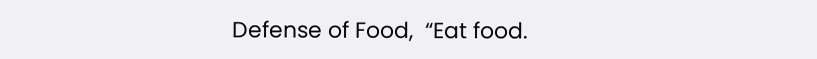Defense of Food,  “Eat food.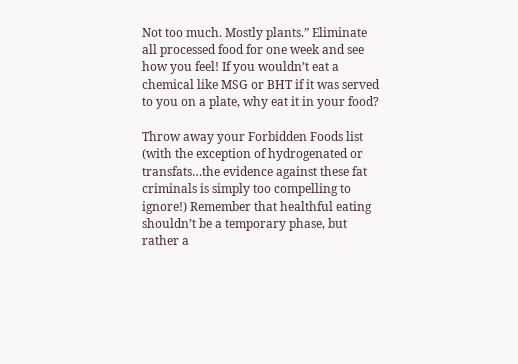Not too much. Mostly plants.” Eliminate all processed food for one week and see how you feel! If you wouldn’t eat a chemical like MSG or BHT if it was served to you on a plate, why eat it in your food?

Throw away your Forbidden Foods list (with the exception of hydrogenated or transfats…the evidence against these fat criminals is simply too compelling to ignore!) Remember that healthful eating shouldn’t be a temporary phase, but rather a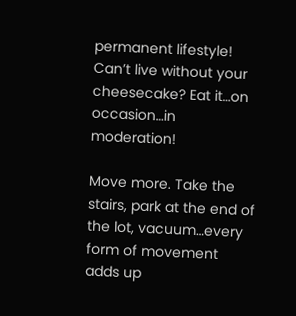permanent lifestyle! Can’t live without your cheesecake? Eat it…on occasion…in moderation!

Move more. Take the stairs, park at the end of the lot, vacuum…every form of movement adds up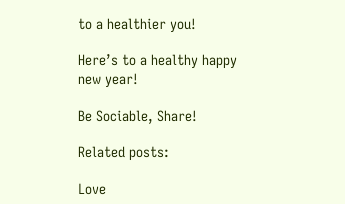to a healthier you!

Here’s to a healthy happy new year!

Be Sociable, Share!

Related posts:

Love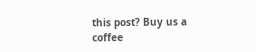this post? Buy us a coffee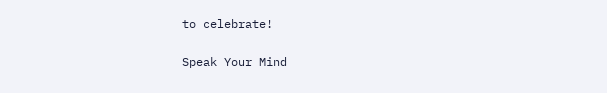to celebrate!

Speak Your Mind